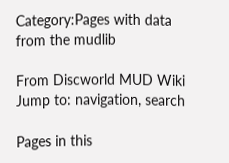Category:Pages with data from the mudlib

From Discworld MUD Wiki
Jump to: navigation, search

Pages in this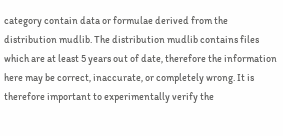category contain data or formulae derived from the distribution mudlib. The distribution mudlib contains files which are at least 5 years out of date, therefore the information here may be correct, inaccurate, or completely wrong. It is therefore important to experimentally verify the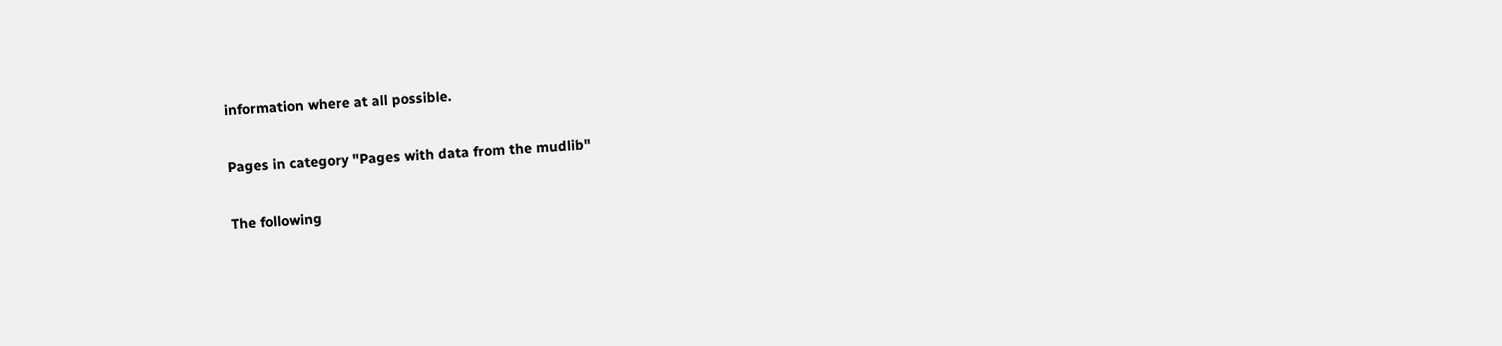information where at all possible.

Pages in category "Pages with data from the mudlib"

The following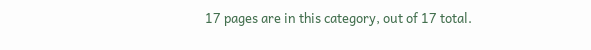17 pages are in this category, out of 17 total.